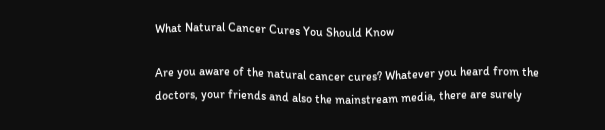What Natural Cancer Cures You Should Know

Are you aware of the natural cancer cures? Whatever you heard from the doctors, your friends and also the mainstream media, there are surely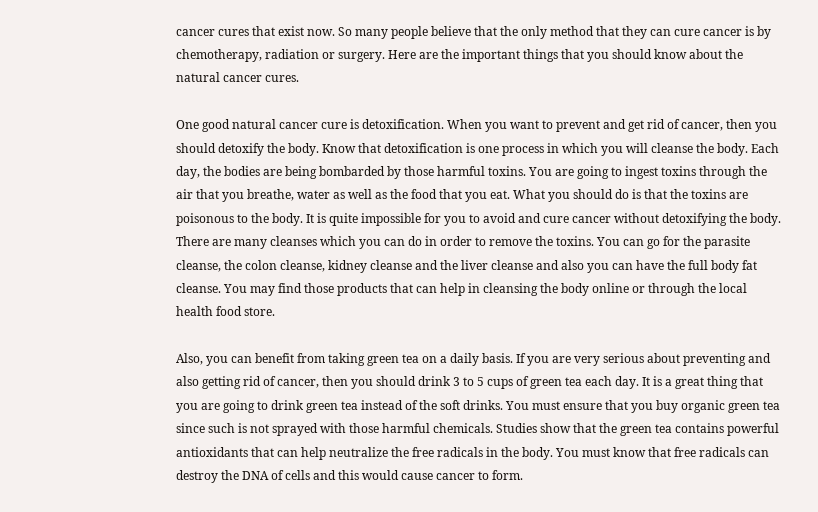cancer cures that exist now. So many people believe that the only method that they can cure cancer is by chemotherapy, radiation or surgery. Here are the important things that you should know about the natural cancer cures.

One good natural cancer cure is detoxification. When you want to prevent and get rid of cancer, then you should detoxify the body. Know that detoxification is one process in which you will cleanse the body. Each day, the bodies are being bombarded by those harmful toxins. You are going to ingest toxins through the air that you breathe, water as well as the food that you eat. What you should do is that the toxins are poisonous to the body. It is quite impossible for you to avoid and cure cancer without detoxifying the body. There are many cleanses which you can do in order to remove the toxins. You can go for the parasite cleanse, the colon cleanse, kidney cleanse and the liver cleanse and also you can have the full body fat cleanse. You may find those products that can help in cleansing the body online or through the local health food store.

Also, you can benefit from taking green tea on a daily basis. If you are very serious about preventing and also getting rid of cancer, then you should drink 3 to 5 cups of green tea each day. It is a great thing that you are going to drink green tea instead of the soft drinks. You must ensure that you buy organic green tea since such is not sprayed with those harmful chemicals. Studies show that the green tea contains powerful antioxidants that can help neutralize the free radicals in the body. You must know that free radicals can destroy the DNA of cells and this would cause cancer to form.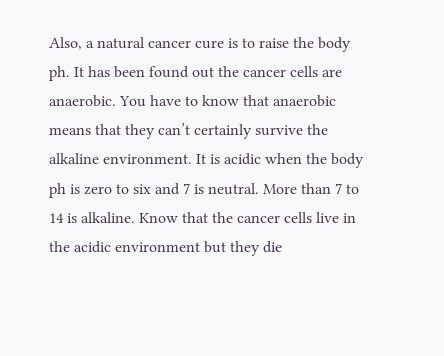Also, a natural cancer cure is to raise the body ph. It has been found out the cancer cells are anaerobic. You have to know that anaerobic means that they can’t certainly survive the alkaline environment. It is acidic when the body ph is zero to six and 7 is neutral. More than 7 to 14 is alkaline. Know that the cancer cells live in the acidic environment but they die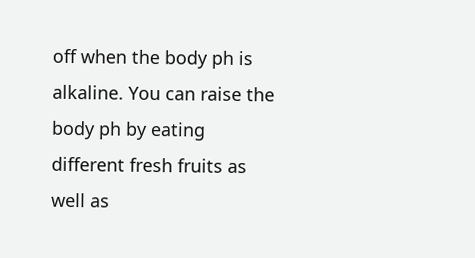off when the body ph is alkaline. You can raise the body ph by eating different fresh fruits as well as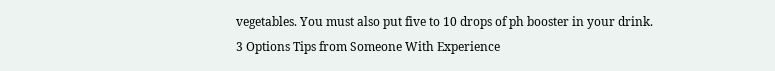vegetables. You must also put five to 10 drops of ph booster in your drink.
3 Options Tips from Someone With Experience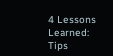4 Lessons Learned: Tips